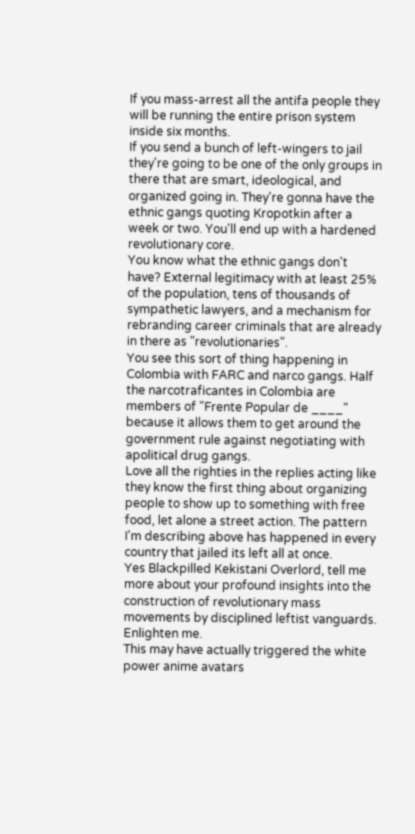If you mass-arrest all the antifa people they will be running the entire prison system inside six months.
If you send a bunch of left-wingers to jail they're going to be one of the only groups in there that are smart, ideological, and organized going in. They're gonna have the ethnic gangs quoting Kropotkin after a week or two. You'll end up with a hardened revolutionary core.
You know what the ethnic gangs don't have? External legitimacy with at least 25% of the population, tens of thousands of sympathetic lawyers, and a mechanism for rebranding career criminals that are already in there as "revolutionaries".
You see this sort of thing happening in Colombia with FARC and narco gangs. Half the narcotraficantes in Colombia are members of "Frente Popular de ____" because it allows them to get around the government rule against negotiating with apolitical drug gangs.
Love all the righties in the replies acting like they know the first thing about organizing people to show up to something with free food, let alone a street action. The pattern I'm describing above has happened in every country that jailed its left all at once.
Yes Blackpilled Kekistani Overlord, tell me more about your profound insights into the construction of revolutionary mass movements by disciplined leftist vanguards. Enlighten me.
This may have actually triggered the white power anime avatars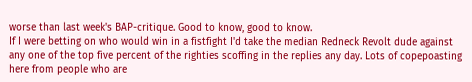worse than last week's BAP-critique. Good to know, good to know.
If I were betting on who would win in a fistfight I'd take the median Redneck Revolt dude against any one of the top five percent of the righties scoffing in the replies any day. Lots of copepoasting here from people who are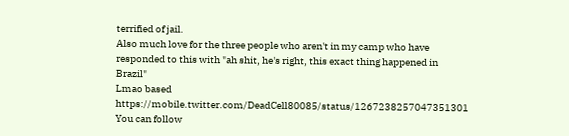terrified of jail.
Also much love for the three people who aren't in my camp who have responded to this with "ah shit, he's right, this exact thing happened in Brazil"
Lmao based https://mobile.twitter.com/DeadCell80085/status/1267238257047351301
You can follow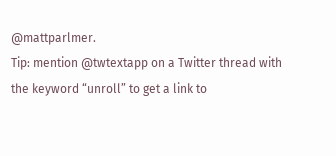@mattparlmer.
Tip: mention @twtextapp on a Twitter thread with the keyword “unroll” to get a link to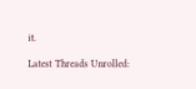it.

Latest Threads Unrolled: